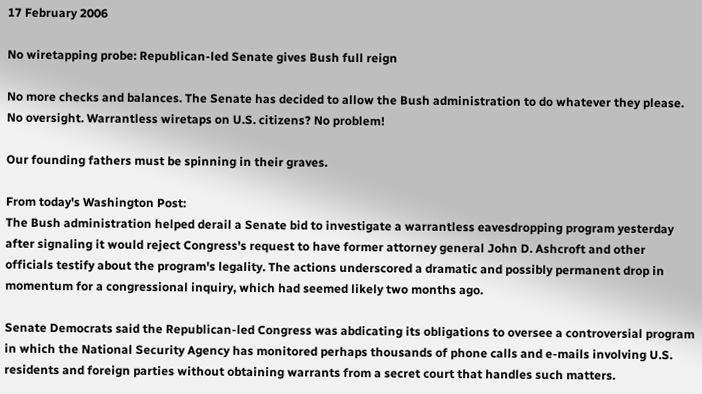17 February 2006

No wiretapping probe: Republican-led Senate gives Bush full reign

No more checks and balances. The Senate has decided to allow the Bush administration to do whatever they please. No oversight. Warrantless wiretaps on U.S. citizens? No problem!

Our founding fathers must be spinning in their graves.

From today's Washington Post:
The Bush administration helped derail a Senate bid to investigate a warrantless eavesdropping program yesterday after signaling it would reject Congress's request to have former attorney general John D. Ashcroft and other officials testify about the program's legality. The actions underscored a dramatic and possibly permanent drop in momentum for a congressional inquiry, which had seemed likely two months ago.

Senate Democrats said the Republican-led Congress was abdicating its obligations to oversee a controversial program in which the National Security Agency has monitored perhaps thousands of phone calls and e-mails involving U.S. residents and foreign parties without obtaining warrants from a secret court that handles such matters.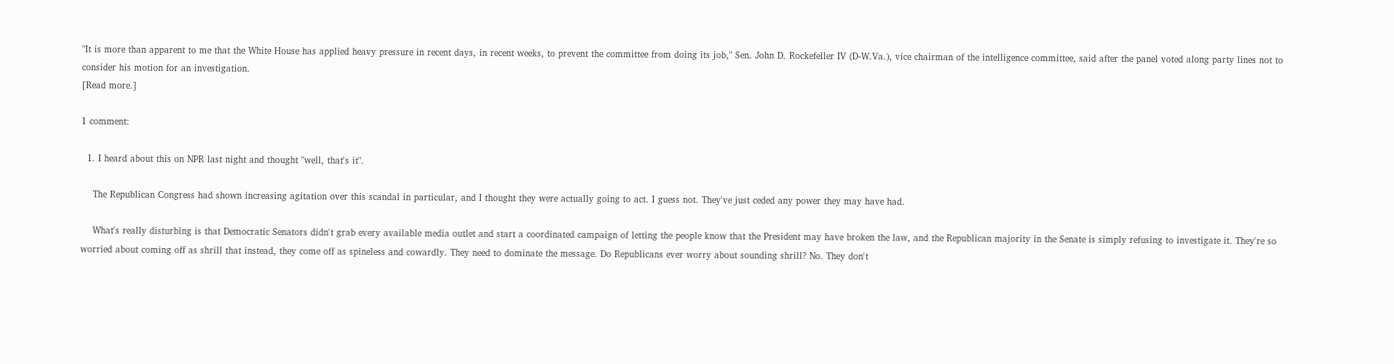"It is more than apparent to me that the White House has applied heavy pressure in recent days, in recent weeks, to prevent the committee from doing its job," Sen. John D. Rockefeller IV (D-W.Va.), vice chairman of the intelligence committee, said after the panel voted along party lines not to consider his motion for an investigation.
[Read more.]

1 comment:

  1. I heard about this on NPR last night and thought "well, that's it".

    The Republican Congress had shown increasing agitation over this scandal in particular, and I thought they were actually going to act. I guess not. They've just ceded any power they may have had.

    What's really disturbing is that Democratic Senators didn't grab every available media outlet and start a coordinated campaign of letting the people know that the President may have broken the law, and the Republican majority in the Senate is simply refusing to investigate it. They're so worried about coming off as shrill that instead, they come off as spineless and cowardly. They need to dominate the message. Do Republicans ever worry about sounding shrill? No. They don't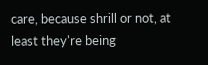care, because shrill or not, at least they're being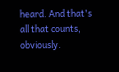heard. And that's all that counts, obviously.